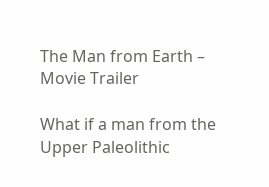The Man from Earth – Movie Trailer

What if a man from the Upper Paleolithic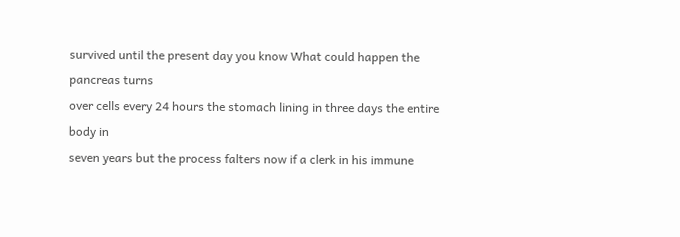survived until the present day you know What could happen the pancreas turns
over cells every 24 hours the stomach lining in three days the entire body in
seven years but the process falters now if a clerk in his immune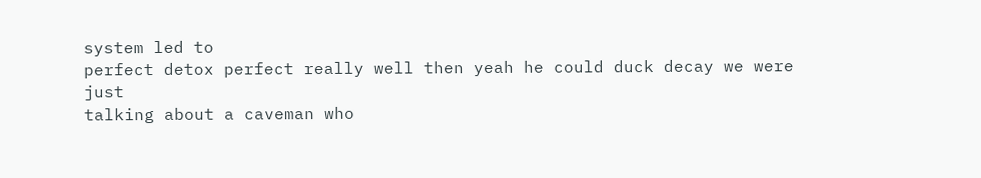system led to
perfect detox perfect really well then yeah he could duck decay we were just
talking about a caveman who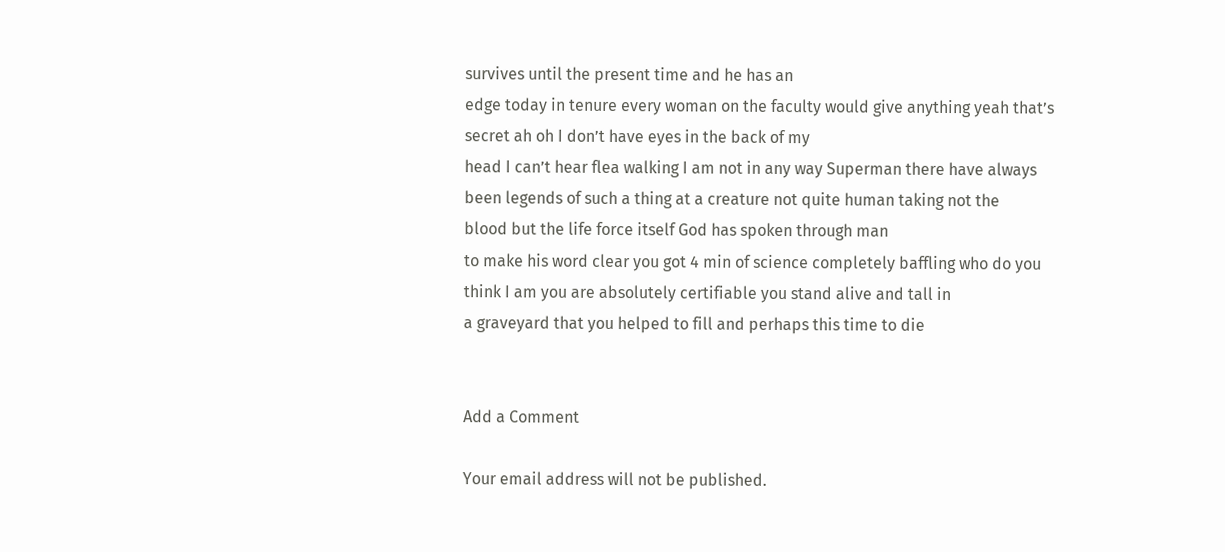survives until the present time and he has an
edge today in tenure every woman on the faculty would give anything yeah that’s
secret ah oh I don’t have eyes in the back of my
head I can’t hear flea walking I am not in any way Superman there have always
been legends of such a thing at a creature not quite human taking not the
blood but the life force itself God has spoken through man
to make his word clear you got 4 min of science completely baffling who do you
think I am you are absolutely certifiable you stand alive and tall in
a graveyard that you helped to fill and perhaps this time to die


Add a Comment

Your email address will not be published.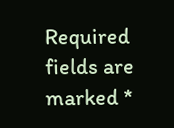Required fields are marked *